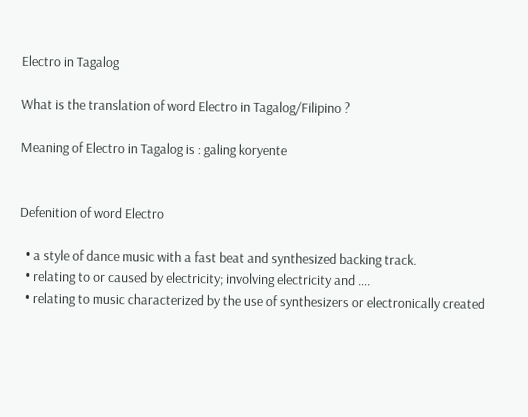Electro in Tagalog

What is the translation of word Electro in Tagalog/Filipino ?

Meaning of Electro in Tagalog is : galing koryente


Defenition of word Electro

  • a style of dance music with a fast beat and synthesized backing track.
  • relating to or caused by electricity; involving electricity and ….
  • relating to music characterized by the use of synthesizers or electronically created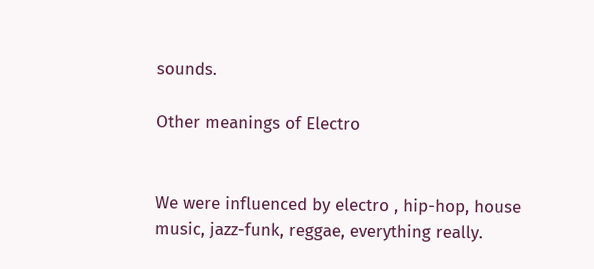sounds.

Other meanings of Electro


We were influenced by electro , hip-hop, house music, jazz-funk, reggae, everything really.